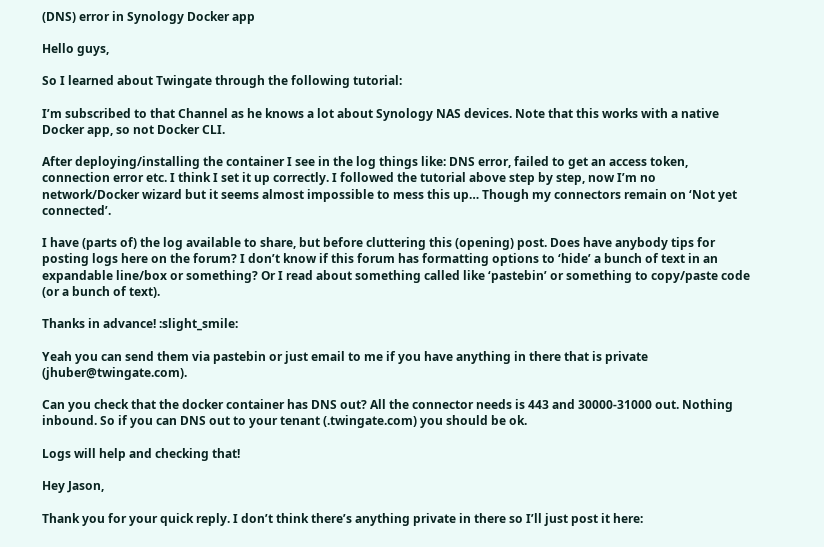(DNS) error in Synology Docker app

Hello guys,

So I learned about Twingate through the following tutorial:

I’m subscribed to that Channel as he knows a lot about Synology NAS devices. Note that this works with a native Docker app, so not Docker CLI.

After deploying/installing the container I see in the log things like: DNS error, failed to get an access token, connection error etc. I think I set it up correctly. I followed the tutorial above step by step, now I’m no network/Docker wizard but it seems almost impossible to mess this up… Though my connectors remain on ‘Not yet connected’.

I have (parts of) the log available to share, but before cluttering this (opening) post. Does have anybody tips for posting logs here on the forum? I don’t know if this forum has formatting options to ‘hide’ a bunch of text in an expandable line/box or something? Or I read about something called like ‘pastebin’ or something to copy/paste code (or a bunch of text).

Thanks in advance! :slight_smile:

Yeah you can send them via pastebin or just email to me if you have anything in there that is private (jhuber@twingate.com).

Can you check that the docker container has DNS out? All the connector needs is 443 and 30000-31000 out. Nothing inbound. So if you can DNS out to your tenant (.twingate.com) you should be ok.

Logs will help and checking that!

Hey Jason,

Thank you for your quick reply. I don’t think there’s anything private in there so I’ll just post it here: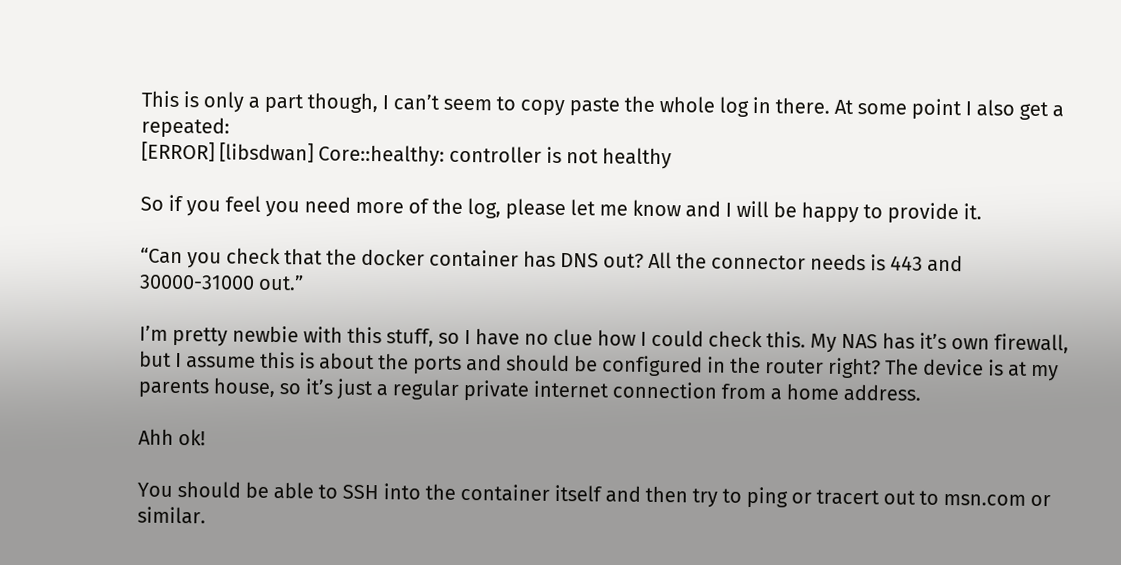This is only a part though, I can’t seem to copy paste the whole log in there. At some point I also get a repeated:
[ERROR] [libsdwan] Core::healthy: controller is not healthy

So if you feel you need more of the log, please let me know and I will be happy to provide it.

“Can you check that the docker container has DNS out? All the connector needs is 443 and 30000-31000 out.”

I’m pretty newbie with this stuff, so I have no clue how I could check this. My NAS has it’s own firewall, but I assume this is about the ports and should be configured in the router right? The device is at my parents house, so it’s just a regular private internet connection from a home address.

Ahh ok!

You should be able to SSH into the container itself and then try to ping or tracert out to msn.com or similar.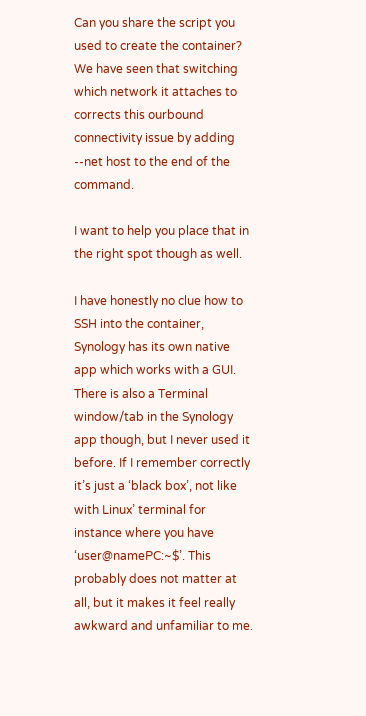Can you share the script you used to create the container?
We have seen that switching which network it attaches to corrects this ourbound connectivity issue by adding --net host to the end of the command.

I want to help you place that in the right spot though as well.

I have honestly no clue how to SSH into the container, Synology has its own native app which works with a GUI. There is also a Terminal window/tab in the Synology app though, but I never used it before. If I remember correctly it’s just a ‘black box’, not like with Linux’ terminal for instance where you have ‘user@namePC:~$’. This probably does not matter at all, but it makes it feel really awkward and unfamiliar to me.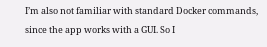I’m also not familiar with standard Docker commands, since the app works with a GUI. So I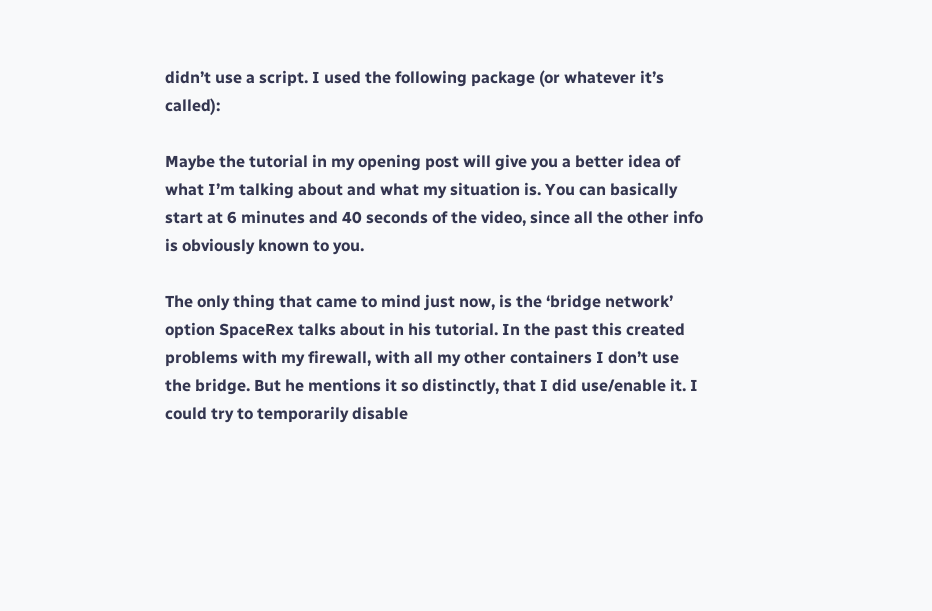didn’t use a script. I used the following package (or whatever it’s called):

Maybe the tutorial in my opening post will give you a better idea of what I’m talking about and what my situation is. You can basically start at 6 minutes and 40 seconds of the video, since all the other info is obviously known to you.

The only thing that came to mind just now, is the ‘bridge network’ option SpaceRex talks about in his tutorial. In the past this created problems with my firewall, with all my other containers I don’t use the bridge. But he mentions it so distinctly, that I did use/enable it. I could try to temporarily disable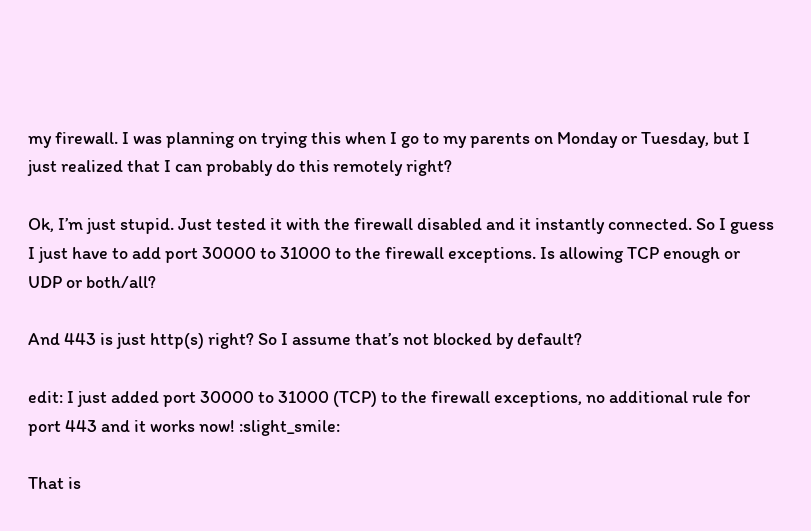my firewall. I was planning on trying this when I go to my parents on Monday or Tuesday, but I just realized that I can probably do this remotely right?

Ok, I’m just stupid. Just tested it with the firewall disabled and it instantly connected. So I guess I just have to add port 30000 to 31000 to the firewall exceptions. Is allowing TCP enough or UDP or both/all?

And 443 is just http(s) right? So I assume that’s not blocked by default?

edit: I just added port 30000 to 31000 (TCP) to the firewall exceptions, no additional rule for port 443 and it works now! :slight_smile:

That is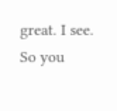great. I see. So you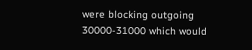were blocking outgoing 30000-31000 which would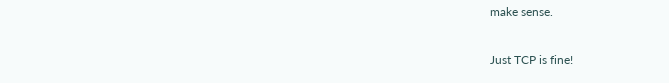make sense.

Just TCP is fine!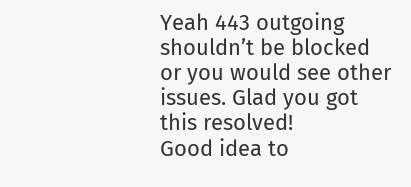Yeah 443 outgoing shouldn’t be blocked or you would see other issues. Glad you got this resolved!
Good idea to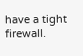have a tight firewall.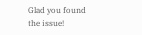Glad you found the issue!